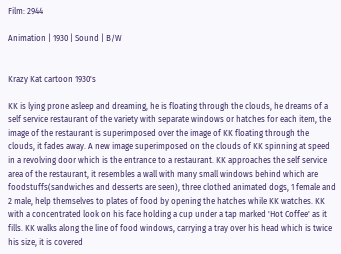Film: 2944

Animation | 1930 | Sound | B/W


Krazy Kat cartoon 1930's

KK is lying prone asleep and dreaming, he is floating through the clouds, he dreams of a self service restaurant of the variety with separate windows or hatches for each item, the image of the restaurant is superimposed over the image of KK floating through the clouds, it fades away. A new image superimposed on the clouds of KK spinning at speed in a revolving door which is the entrance to a restaurant. KK approaches the self service area of the restaurant, it resembles a wall with many small windows behind which are foodstuffs(sandwiches and desserts are seen), three clothed animated dogs, 1 female and 2 male, help themselves to plates of food by opening the hatches while KK watches. KK with a concentrated look on his face holding a cup under a tap marked 'Hot Coffee' as it fills. KK walks along the line of food windows, carrying a tray over his head which is twice his size, it is covered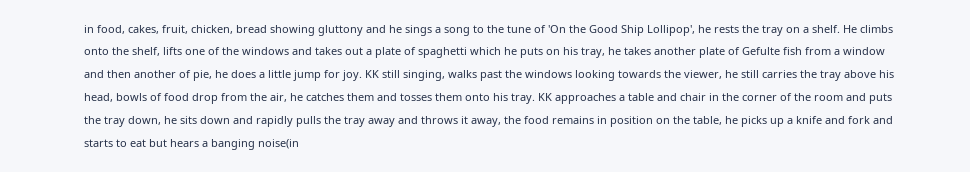in food, cakes, fruit, chicken, bread showing gluttony and he sings a song to the tune of 'On the Good Ship Lollipop', he rests the tray on a shelf. He climbs onto the shelf, lifts one of the windows and takes out a plate of spaghetti which he puts on his tray, he takes another plate of Gefulte fish from a window and then another of pie, he does a little jump for joy. KK still singing, walks past the windows looking towards the viewer, he still carries the tray above his head, bowls of food drop from the air, he catches them and tosses them onto his tray. KK approaches a table and chair in the corner of the room and puts the tray down, he sits down and rapidly pulls the tray away and throws it away, the food remains in position on the table, he picks up a knife and fork and starts to eat but hears a banging noise(in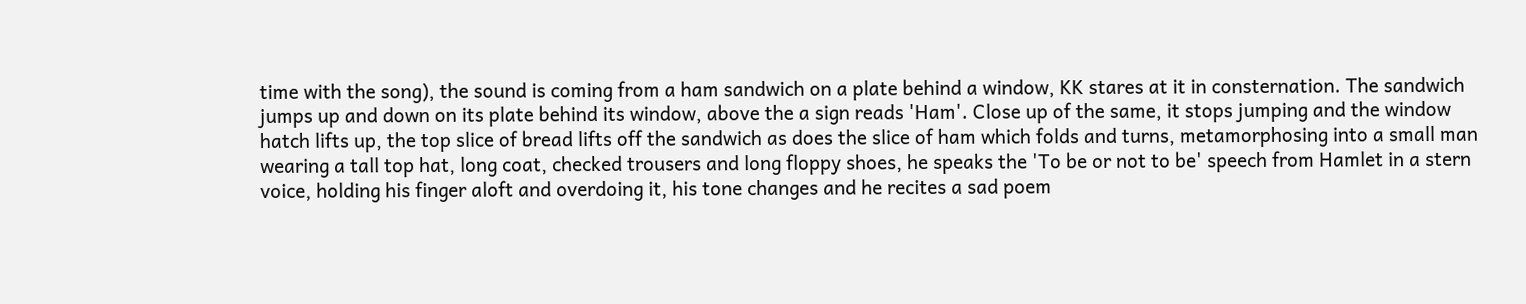time with the song), the sound is coming from a ham sandwich on a plate behind a window, KK stares at it in consternation. The sandwich jumps up and down on its plate behind its window, above the a sign reads 'Ham'. Close up of the same, it stops jumping and the window hatch lifts up, the top slice of bread lifts off the sandwich as does the slice of ham which folds and turns, metamorphosing into a small man wearing a tall top hat, long coat, checked trousers and long floppy shoes, he speaks the 'To be or not to be' speech from Hamlet in a stern voice, holding his finger aloft and overdoing it, his tone changes and he recites a sad poem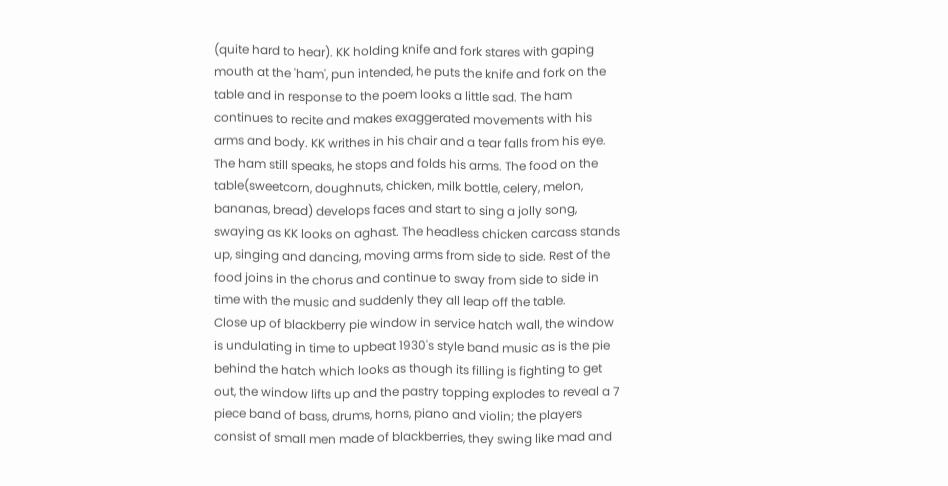(quite hard to hear). KK holding knife and fork stares with gaping mouth at the 'ham', pun intended, he puts the knife and fork on the table and in response to the poem looks a little sad. The ham continues to recite and makes exaggerated movements with his arms and body. KK writhes in his chair and a tear falls from his eye. The ham still speaks, he stops and folds his arms. The food on the table(sweetcorn, doughnuts, chicken, milk bottle, celery, melon, bananas, bread) develops faces and start to sing a jolly song, swaying as KK looks on aghast. The headless chicken carcass stands up, singing and dancing, moving arms from side to side. Rest of the food joins in the chorus and continue to sway from side to side in time with the music and suddenly they all leap off the table.
Close up of blackberry pie window in service hatch wall, the window is undulating in time to upbeat 1930's style band music as is the pie behind the hatch which looks as though its filling is fighting to get out, the window lifts up and the pastry topping explodes to reveal a 7 piece band of bass, drums, horns, piano and violin; the players consist of small men made of blackberries, they swing like mad and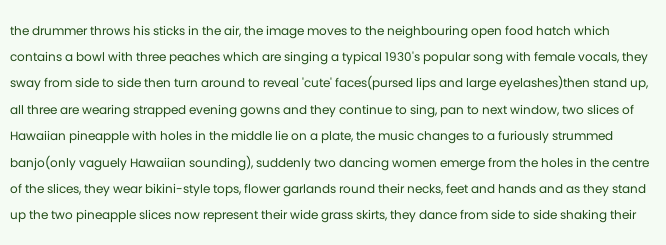the drummer throws his sticks in the air, the image moves to the neighbouring open food hatch which contains a bowl with three peaches which are singing a typical 1930's popular song with female vocals, they sway from side to side then turn around to reveal 'cute' faces(pursed lips and large eyelashes)then stand up, all three are wearing strapped evening gowns and they continue to sing, pan to next window, two slices of Hawaiian pineapple with holes in the middle lie on a plate, the music changes to a furiously strummed banjo(only vaguely Hawaiian sounding), suddenly two dancing women emerge from the holes in the centre of the slices, they wear bikini-style tops, flower garlands round their necks, feet and hands and as they stand up the two pineapple slices now represent their wide grass skirts, they dance from side to side shaking their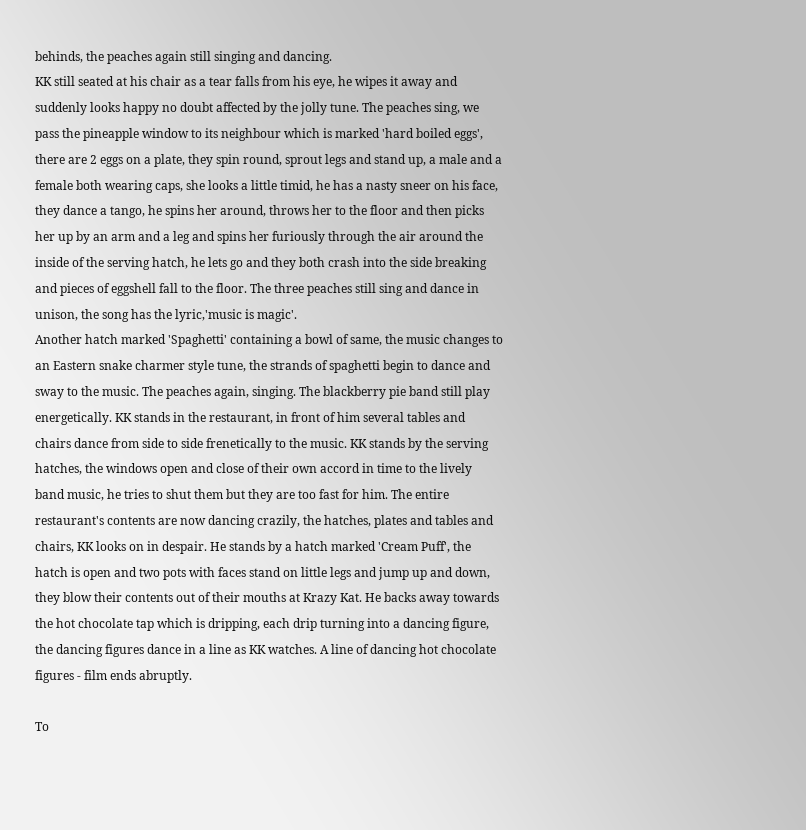behinds, the peaches again still singing and dancing.
KK still seated at his chair as a tear falls from his eye, he wipes it away and suddenly looks happy no doubt affected by the jolly tune. The peaches sing, we pass the pineapple window to its neighbour which is marked 'hard boiled eggs', there are 2 eggs on a plate, they spin round, sprout legs and stand up, a male and a female both wearing caps, she looks a little timid, he has a nasty sneer on his face, they dance a tango, he spins her around, throws her to the floor and then picks her up by an arm and a leg and spins her furiously through the air around the inside of the serving hatch, he lets go and they both crash into the side breaking and pieces of eggshell fall to the floor. The three peaches still sing and dance in unison, the song has the lyric,'music is magic'.
Another hatch marked 'Spaghetti' containing a bowl of same, the music changes to an Eastern snake charmer style tune, the strands of spaghetti begin to dance and sway to the music. The peaches again, singing. The blackberry pie band still play energetically. KK stands in the restaurant, in front of him several tables and chairs dance from side to side frenetically to the music. KK stands by the serving hatches, the windows open and close of their own accord in time to the lively band music, he tries to shut them but they are too fast for him. The entire restaurant's contents are now dancing crazily, the hatches, plates and tables and chairs, KK looks on in despair. He stands by a hatch marked 'Cream Puff', the hatch is open and two pots with faces stand on little legs and jump up and down, they blow their contents out of their mouths at Krazy Kat. He backs away towards the hot chocolate tap which is dripping, each drip turning into a dancing figure, the dancing figures dance in a line as KK watches. A line of dancing hot chocolate figures - film ends abruptly.

To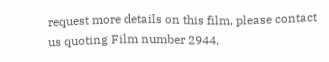request more details on this film, please contact us quoting Film number 2944.